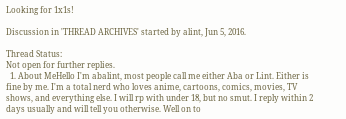Looking for 1x1s!

Discussion in 'THREAD ARCHIVES' started by alint, Jun 5, 2016.

Thread Status:
Not open for further replies.
  1. About MeHello I'm abalint, most people call me either Aba or Lint. Either is fine by me. I'm a total nerd who loves anime, cartoons, comics, movies, TV shows, and everything else. I will rp with under 18, but no smut. I reply within 2 days usually and will tell you otherwise. Well on to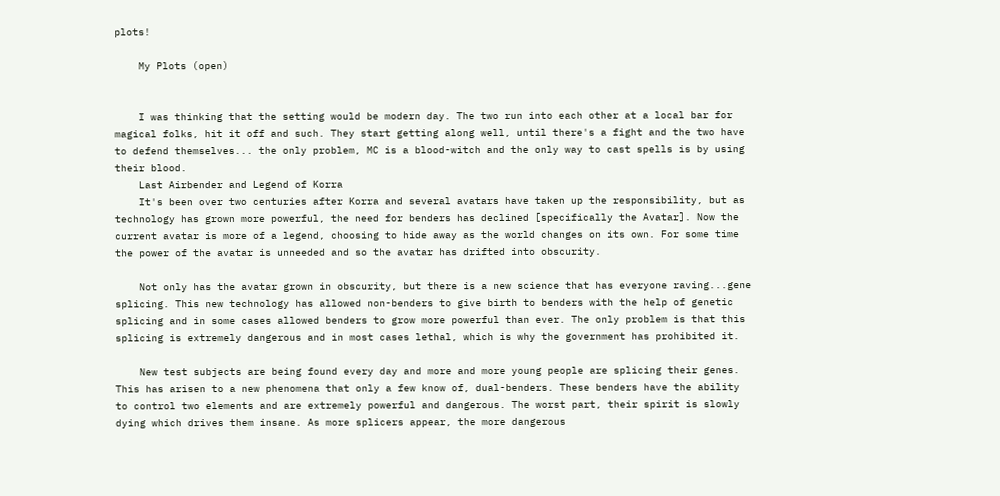plots!

    My Plots (open)


    I was thinking that the setting would be modern day. The two run into each other at a local bar for magical folks, hit it off and such. They start getting along well, until there's a fight and the two have to defend themselves... the only problem, MC is a blood-witch and the only way to cast spells is by using their blood.
    Last Airbender and Legend of Korra
    It's been over two centuries after Korra and several avatars have taken up the responsibility, but as technology has grown more powerful, the need for benders has declined [specifically the Avatar]. Now the current avatar is more of a legend, choosing to hide away as the world changes on its own. For some time the power of the avatar is unneeded and so the avatar has drifted into obscurity.

    Not only has the avatar grown in obscurity, but there is a new science that has everyone raving...gene splicing. This new technology has allowed non-benders to give birth to benders with the help of genetic splicing and in some cases allowed benders to grow more powerful than ever. The only problem is that this splicing is extremely dangerous and in most cases lethal, which is why the government has prohibited it.

    New test subjects are being found every day and more and more young people are splicing their genes. This has arisen to a new phenomena that only a few know of, dual-benders. These benders have the ability to control two elements and are extremely powerful and dangerous. The worst part, their spirit is slowly dying which drives them insane. As more splicers appear, the more dangerous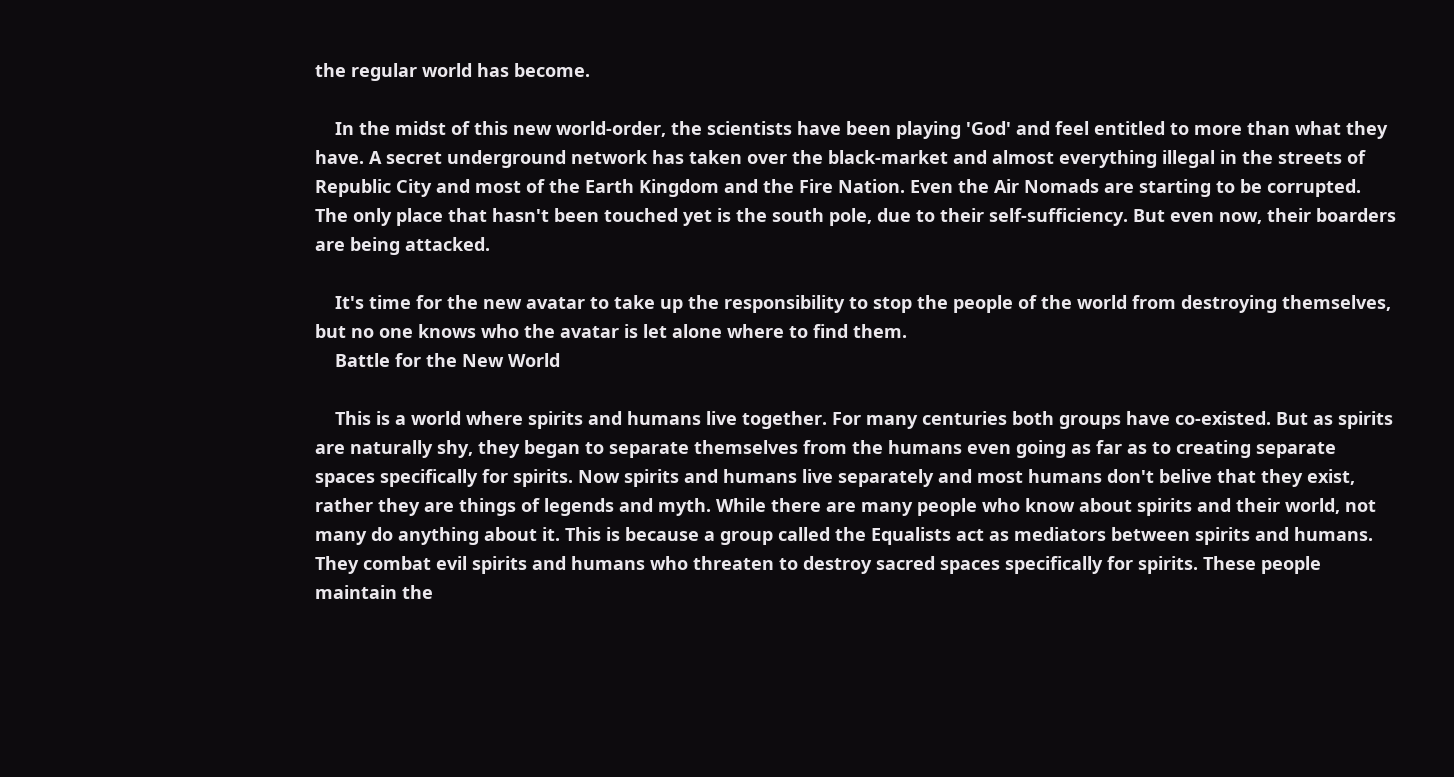the regular world has become.

    In the midst of this new world-order, the scientists have been playing 'God' and feel entitled to more than what they have. A secret underground network has taken over the black-market and almost everything illegal in the streets of Republic City and most of the Earth Kingdom and the Fire Nation. Even the Air Nomads are starting to be corrupted. The only place that hasn't been touched yet is the south pole, due to their self-sufficiency. But even now, their boarders are being attacked.

    It's time for the new avatar to take up the responsibility to stop the people of the world from destroying themselves, but no one knows who the avatar is let alone where to find them.
    Battle for the New World

    This is a world where spirits and humans live together. For many centuries both groups have co-existed. But as spirits are naturally shy, they began to separate themselves from the humans even going as far as to creating separate spaces specifically for spirits. Now spirits and humans live separately and most humans don't belive that they exist, rather they are things of legends and myth. While there are many people who know about spirits and their world, not many do anything about it. This is because a group called the Equalists act as mediators between spirits and humans. They combat evil spirits and humans who threaten to destroy sacred spaces specifically for spirits. These people maintain the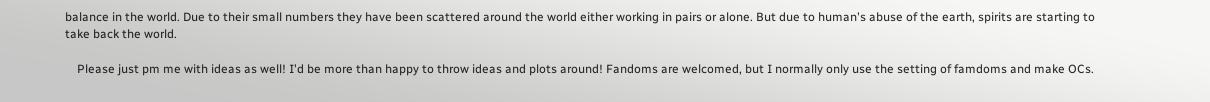balance in the world. Due to their small numbers they have been scattered around the world either working in pairs or alone. But due to human's abuse of the earth, spirits are starting to take back the world.

    Please just pm me with ideas as well! I'd be more than happy to throw ideas and plots around! Fandoms are welcomed, but I normally only use the setting of famdoms and make OCs.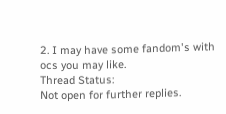2. I may have some fandom's with ocs you may like.
Thread Status:
Not open for further replies.